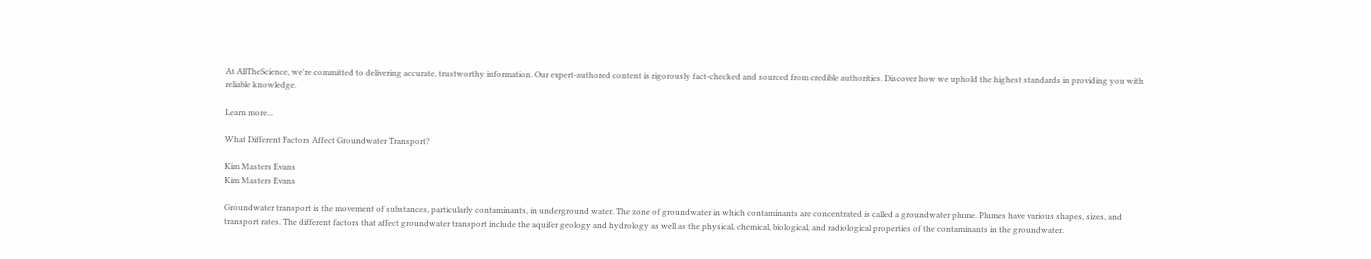At AllTheScience, we're committed to delivering accurate, trustworthy information. Our expert-authored content is rigorously fact-checked and sourced from credible authorities. Discover how we uphold the highest standards in providing you with reliable knowledge.

Learn more...

What Different Factors Affect Groundwater Transport?

Kim Masters Evans
Kim Masters Evans

Groundwater transport is the movement of substances, particularly contaminants, in underground water. The zone of groundwater in which contaminants are concentrated is called a groundwater plume. Plumes have various shapes, sizes, and transport rates. The different factors that affect groundwater transport include the aquifer geology and hydrology as well as the physical, chemical, biological, and radiological properties of the contaminants in the groundwater.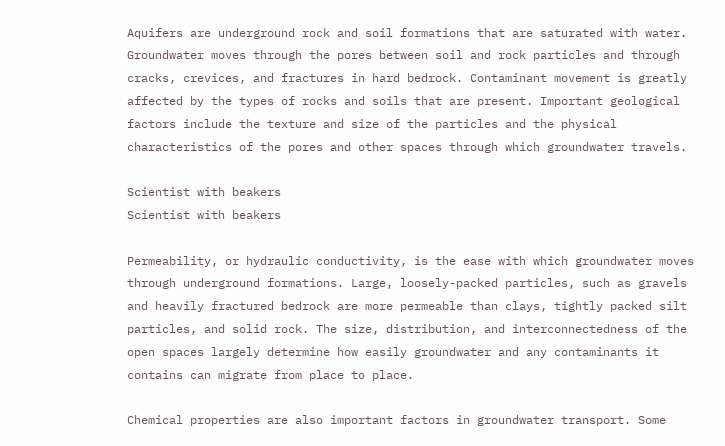Aquifers are underground rock and soil formations that are saturated with water. Groundwater moves through the pores between soil and rock particles and through cracks, crevices, and fractures in hard bedrock. Contaminant movement is greatly affected by the types of rocks and soils that are present. Important geological factors include the texture and size of the particles and the physical characteristics of the pores and other spaces through which groundwater travels.

Scientist with beakers
Scientist with beakers

Permeability, or hydraulic conductivity, is the ease with which groundwater moves through underground formations. Large, loosely-packed particles, such as gravels and heavily fractured bedrock are more permeable than clays, tightly packed silt particles, and solid rock. The size, distribution, and interconnectedness of the open spaces largely determine how easily groundwater and any contaminants it contains can migrate from place to place.

Chemical properties are also important factors in groundwater transport. Some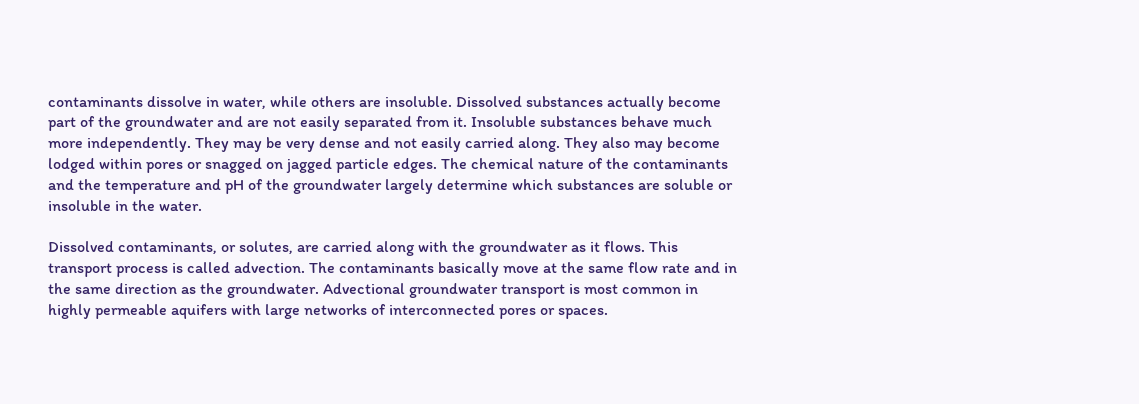contaminants dissolve in water, while others are insoluble. Dissolved substances actually become part of the groundwater and are not easily separated from it. Insoluble substances behave much more independently. They may be very dense and not easily carried along. They also may become lodged within pores or snagged on jagged particle edges. The chemical nature of the contaminants and the temperature and pH of the groundwater largely determine which substances are soluble or insoluble in the water.

Dissolved contaminants, or solutes, are carried along with the groundwater as it flows. This transport process is called advection. The contaminants basically move at the same flow rate and in the same direction as the groundwater. Advectional groundwater transport is most common in highly permeable aquifers with large networks of interconnected pores or spaces.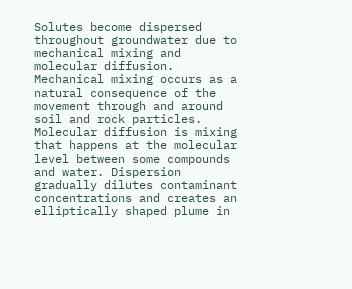Solutes become dispersed throughout groundwater due to mechanical mixing and molecular diffusion. Mechanical mixing occurs as a natural consequence of the movement through and around soil and rock particles. Molecular diffusion is mixing that happens at the molecular level between some compounds and water. Dispersion gradually dilutes contaminant concentrations and creates an elliptically shaped plume in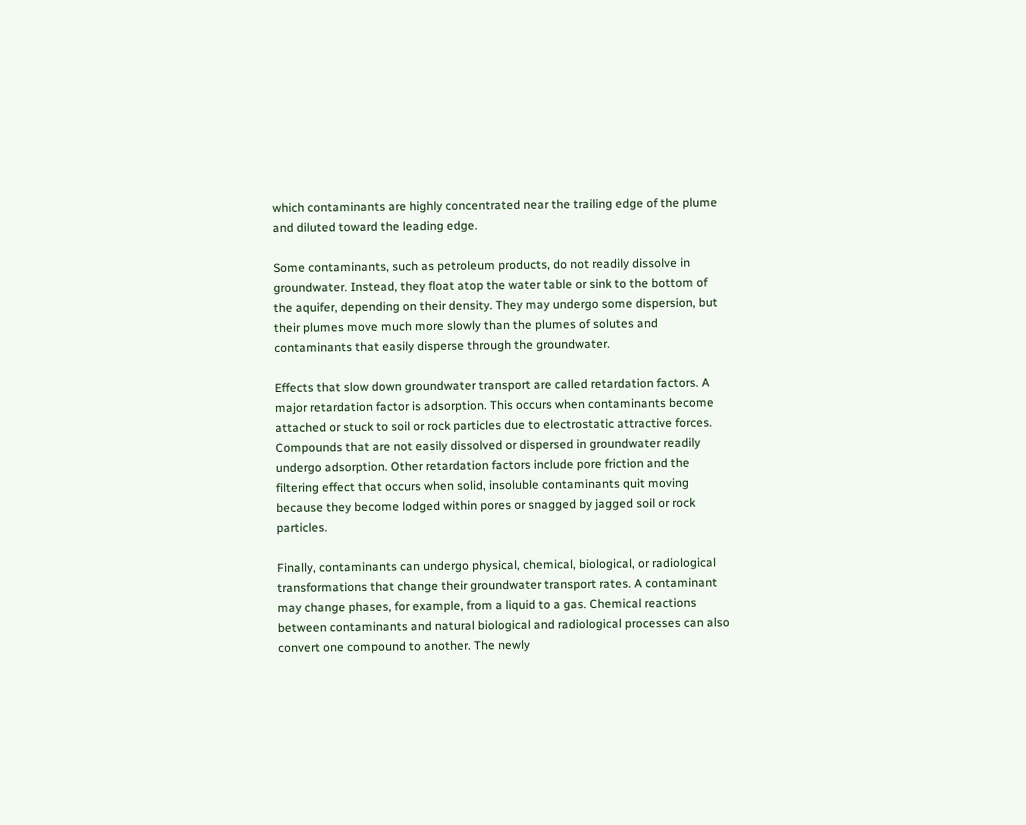which contaminants are highly concentrated near the trailing edge of the plume and diluted toward the leading edge.

Some contaminants, such as petroleum products, do not readily dissolve in groundwater. Instead, they float atop the water table or sink to the bottom of the aquifer, depending on their density. They may undergo some dispersion, but their plumes move much more slowly than the plumes of solutes and contaminants that easily disperse through the groundwater.

Effects that slow down groundwater transport are called retardation factors. A major retardation factor is adsorption. This occurs when contaminants become attached or stuck to soil or rock particles due to electrostatic attractive forces. Compounds that are not easily dissolved or dispersed in groundwater readily undergo adsorption. Other retardation factors include pore friction and the filtering effect that occurs when solid, insoluble contaminants quit moving because they become lodged within pores or snagged by jagged soil or rock particles.

Finally, contaminants can undergo physical, chemical, biological, or radiological transformations that change their groundwater transport rates. A contaminant may change phases, for example, from a liquid to a gas. Chemical reactions between contaminants and natural biological and radiological processes can also convert one compound to another. The newly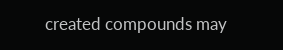created compounds may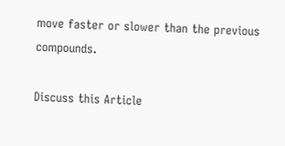move faster or slower than the previous compounds.

Discuss this Article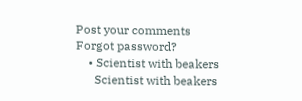Post your comments
Forgot password?
    • Scientist with beakers
      Scientist with beakers